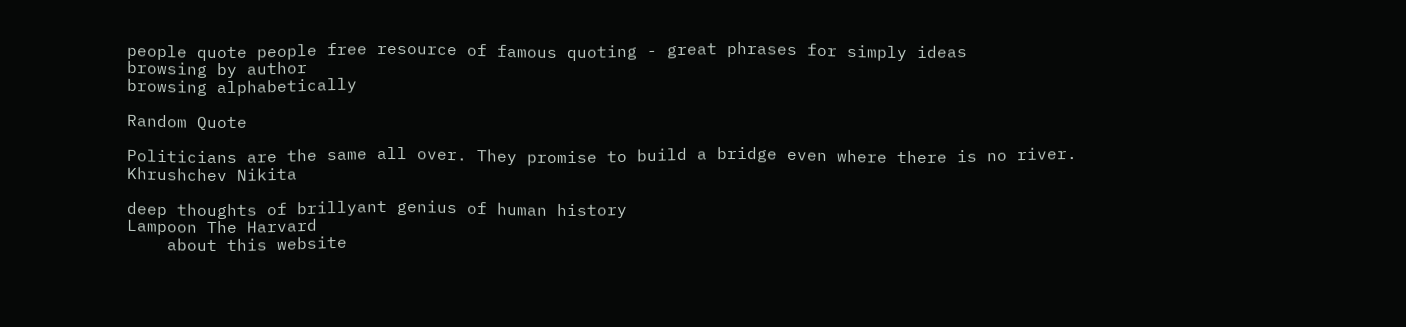people quote people free resource of famous quoting - great phrases for simply ideas
browsing by author
browsing alphabetically

Random Quote

Politicians are the same all over. They promise to build a bridge even where there is no river.
Khrushchev Nikita

deep thoughts of brillyant genius of human history
Lampoon The Harvard
    about this website